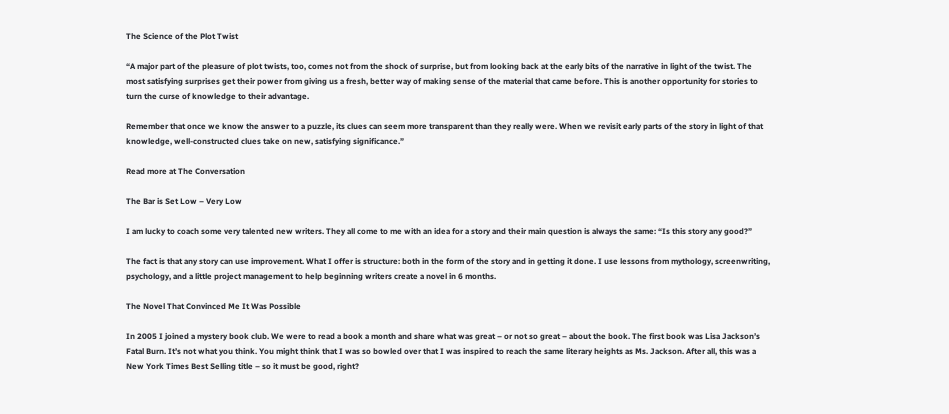The Science of the Plot Twist

“A major part of the pleasure of plot twists, too, comes not from the shock of surprise, but from looking back at the early bits of the narrative in light of the twist. The most satisfying surprises get their power from giving us a fresh, better way of making sense of the material that came before. This is another opportunity for stories to turn the curse of knowledge to their advantage.

Remember that once we know the answer to a puzzle, its clues can seem more transparent than they really were. When we revisit early parts of the story in light of that knowledge, well-constructed clues take on new, satisfying significance.”

Read more at The Conversation

The Bar is Set Low – Very Low

I am lucky to coach some very talented new writers. They all come to me with an idea for a story and their main question is always the same: “Is this story any good?”

The fact is that any story can use improvement. What I offer is structure: both in the form of the story and in getting it done. I use lessons from mythology, screenwriting, psychology, and a little project management to help beginning writers create a novel in 6 months.

The Novel That Convinced Me It Was Possible

In 2005 I joined a mystery book club. We were to read a book a month and share what was great – or not so great – about the book. The first book was Lisa Jackson’s Fatal Burn. It’s not what you think. You might think that I was so bowled over that I was inspired to reach the same literary heights as Ms. Jackson. After all, this was a New York Times Best Selling title – so it must be good, right?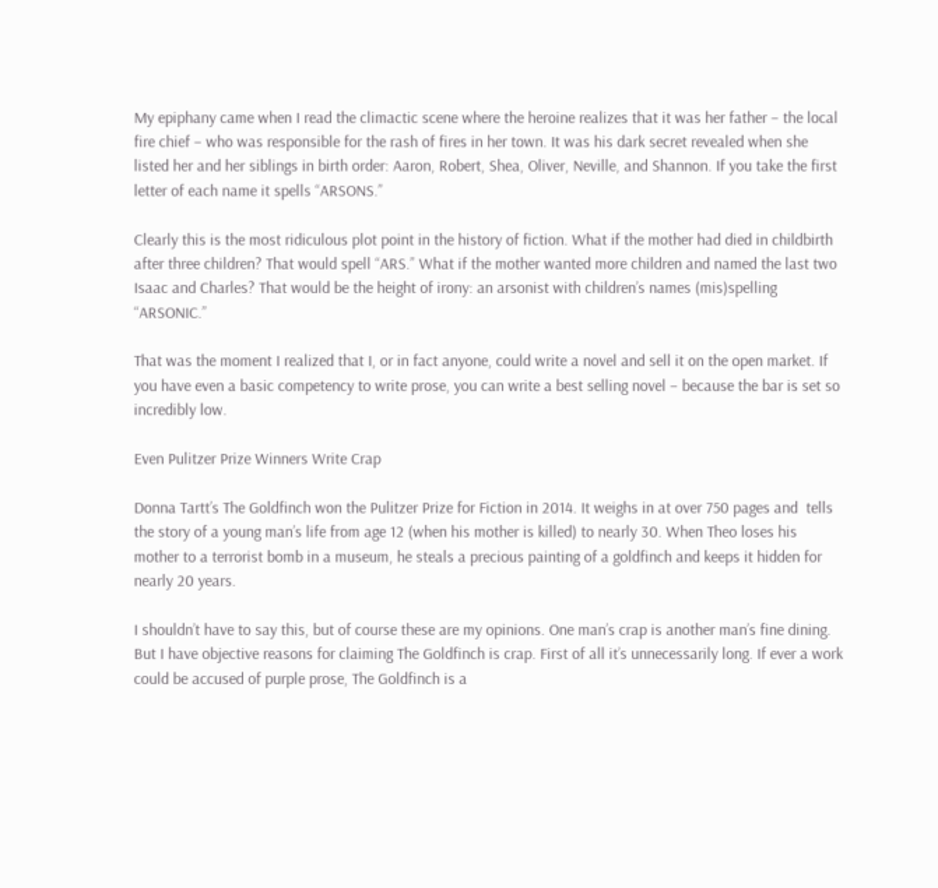My epiphany came when I read the climactic scene where the heroine realizes that it was her father – the local fire chief – who was responsible for the rash of fires in her town. It was his dark secret revealed when she listed her and her siblings in birth order: Aaron, Robert, Shea, Oliver, Neville, and Shannon. If you take the first letter of each name it spells “ARSONS.”

Clearly this is the most ridiculous plot point in the history of fiction. What if the mother had died in childbirth after three children? That would spell “ARS.” What if the mother wanted more children and named the last two Isaac and Charles? That would be the height of irony: an arsonist with children’s names (mis)spelling “ARSONIC.”

That was the moment I realized that I, or in fact anyone, could write a novel and sell it on the open market. If you have even a basic competency to write prose, you can write a best selling novel – because the bar is set so incredibly low.

Even Pulitzer Prize Winners Write Crap

Donna Tartt’s The Goldfinch won the Pulitzer Prize for Fiction in 2014. It weighs in at over 750 pages and  tells the story of a young man’s life from age 12 (when his mother is killed) to nearly 30. When Theo loses his mother to a terrorist bomb in a museum, he steals a precious painting of a goldfinch and keeps it hidden for nearly 20 years.

I shouldn’t have to say this, but of course these are my opinions. One man’s crap is another man’s fine dining. But I have objective reasons for claiming The Goldfinch is crap. First of all it’s unnecessarily long. If ever a work could be accused of purple prose, The Goldfinch is a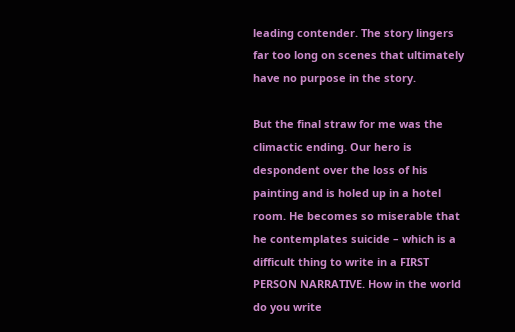leading contender. The story lingers far too long on scenes that ultimately have no purpose in the story.

But the final straw for me was the climactic ending. Our hero is despondent over the loss of his painting and is holed up in a hotel room. He becomes so miserable that he contemplates suicide – which is a difficult thing to write in a FIRST PERSON NARRATIVE. How in the world do you write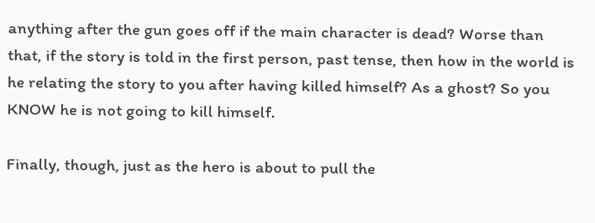anything after the gun goes off if the main character is dead? Worse than that, if the story is told in the first person, past tense, then how in the world is he relating the story to you after having killed himself? As a ghost? So you KNOW he is not going to kill himself.

Finally, though, just as the hero is about to pull the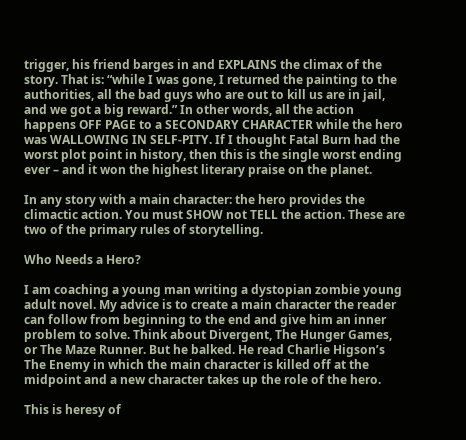trigger, his friend barges in and EXPLAINS the climax of the story. That is: “while I was gone, I returned the painting to the authorities, all the bad guys who are out to kill us are in jail, and we got a big reward.” In other words, all the action happens OFF PAGE to a SECONDARY CHARACTER while the hero was WALLOWING IN SELF-PITY. If I thought Fatal Burn had the worst plot point in history, then this is the single worst ending ever – and it won the highest literary praise on the planet.

In any story with a main character: the hero provides the climactic action. You must SHOW not TELL the action. These are two of the primary rules of storytelling.

Who Needs a Hero?

I am coaching a young man writing a dystopian zombie young adult novel. My advice is to create a main character the reader can follow from beginning to the end and give him an inner problem to solve. Think about Divergent, The Hunger Games, or The Maze Runner. But he balked. He read Charlie Higson’s The Enemy in which the main character is killed off at the midpoint and a new character takes up the role of the hero.

This is heresy of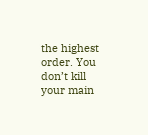the highest order. You don’t kill your main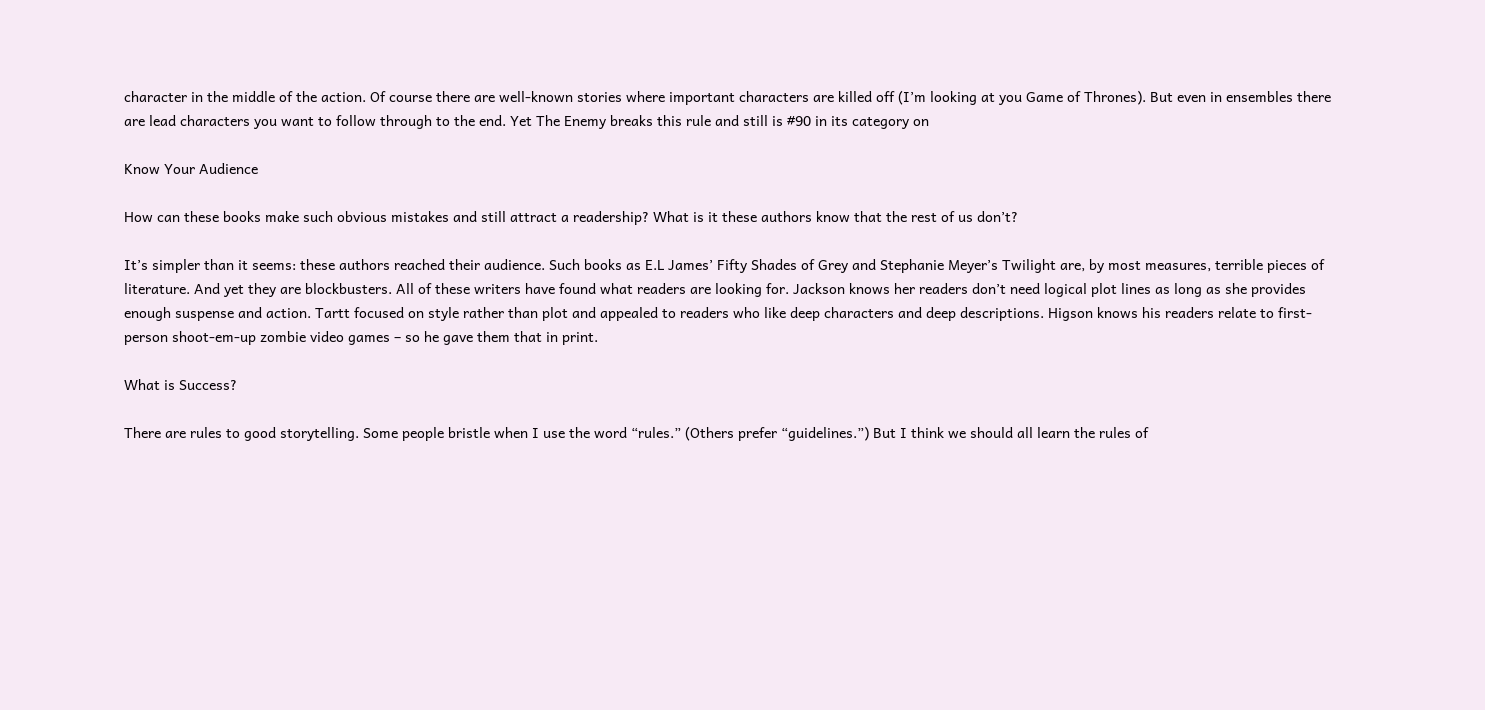character in the middle of the action. Of course there are well-known stories where important characters are killed off (I’m looking at you Game of Thrones). But even in ensembles there are lead characters you want to follow through to the end. Yet The Enemy breaks this rule and still is #90 in its category on

Know Your Audience

How can these books make such obvious mistakes and still attract a readership? What is it these authors know that the rest of us don’t?

It’s simpler than it seems: these authors reached their audience. Such books as E.L James’ Fifty Shades of Grey and Stephanie Meyer’s Twilight are, by most measures, terrible pieces of literature. And yet they are blockbusters. All of these writers have found what readers are looking for. Jackson knows her readers don’t need logical plot lines as long as she provides enough suspense and action. Tartt focused on style rather than plot and appealed to readers who like deep characters and deep descriptions. Higson knows his readers relate to first-person shoot-em-up zombie video games – so he gave them that in print.

What is Success?

There are rules to good storytelling. Some people bristle when I use the word “rules.” (Others prefer “guidelines.”) But I think we should all learn the rules of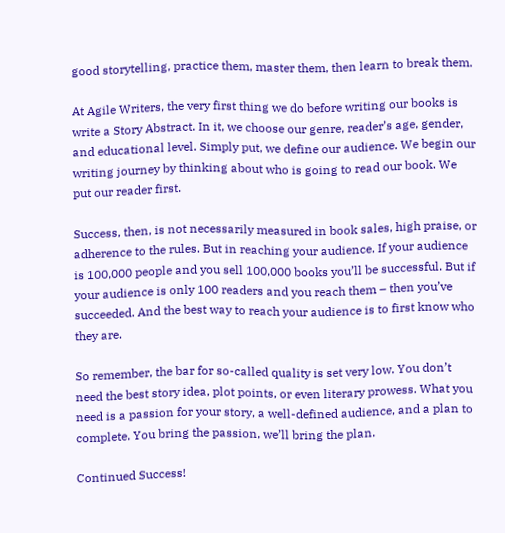good storytelling, practice them, master them, then learn to break them.

At Agile Writers, the very first thing we do before writing our books is write a Story Abstract. In it, we choose our genre, reader’s age, gender, and educational level. Simply put, we define our audience. We begin our writing journey by thinking about who is going to read our book. We put our reader first.

Success, then, is not necessarily measured in book sales, high praise, or adherence to the rules. But in reaching your audience. If your audience is 100,000 people and you sell 100,000 books you’ll be successful. But if your audience is only 100 readers and you reach them – then you’ve succeeded. And the best way to reach your audience is to first know who they are.

So remember, the bar for so-called quality is set very low. You don’t need the best story idea, plot points, or even literary prowess. What you need is a passion for your story, a well-defined audience, and a plan to complete. You bring the passion, we’ll bring the plan.

Continued Success!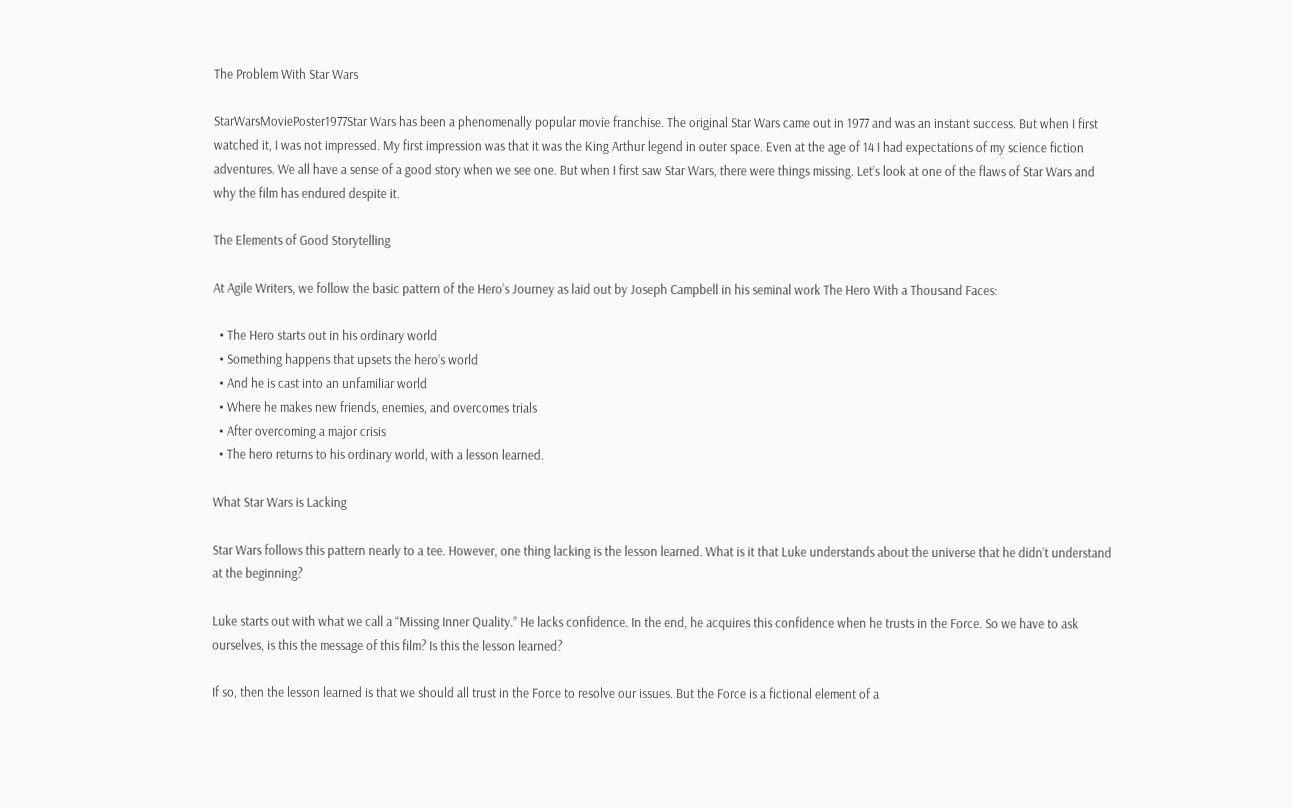The Problem With Star Wars

StarWarsMoviePoster1977Star Wars has been a phenomenally popular movie franchise. The original Star Wars came out in 1977 and was an instant success. But when I first watched it, I was not impressed. My first impression was that it was the King Arthur legend in outer space. Even at the age of 14 I had expectations of my science fiction adventures. We all have a sense of a good story when we see one. But when I first saw Star Wars, there were things missing. Let’s look at one of the flaws of Star Wars and why the film has endured despite it.

The Elements of Good Storytelling

At Agile Writers, we follow the basic pattern of the Hero’s Journey as laid out by Joseph Campbell in his seminal work The Hero With a Thousand Faces:

  • The Hero starts out in his ordinary world
  • Something happens that upsets the hero’s world
  • And he is cast into an unfamiliar world
  • Where he makes new friends, enemies, and overcomes trials
  • After overcoming a major crisis
  • The hero returns to his ordinary world, with a lesson learned.

What Star Wars is Lacking

Star Wars follows this pattern nearly to a tee. However, one thing lacking is the lesson learned. What is it that Luke understands about the universe that he didn’t understand at the beginning?

Luke starts out with what we call a “Missing Inner Quality.” He lacks confidence. In the end, he acquires this confidence when he trusts in the Force. So we have to ask ourselves, is this the message of this film? Is this the lesson learned?

If so, then the lesson learned is that we should all trust in the Force to resolve our issues. But the Force is a fictional element of a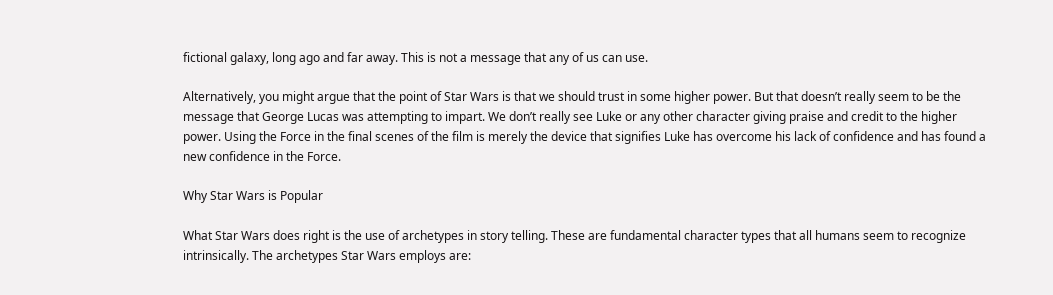fictional galaxy, long ago and far away. This is not a message that any of us can use.

Alternatively, you might argue that the point of Star Wars is that we should trust in some higher power. But that doesn’t really seem to be the message that George Lucas was attempting to impart. We don’t really see Luke or any other character giving praise and credit to the higher power. Using the Force in the final scenes of the film is merely the device that signifies Luke has overcome his lack of confidence and has found a new confidence in the Force.

Why Star Wars is Popular

What Star Wars does right is the use of archetypes in story telling. These are fundamental character types that all humans seem to recognize intrinsically. The archetypes Star Wars employs are: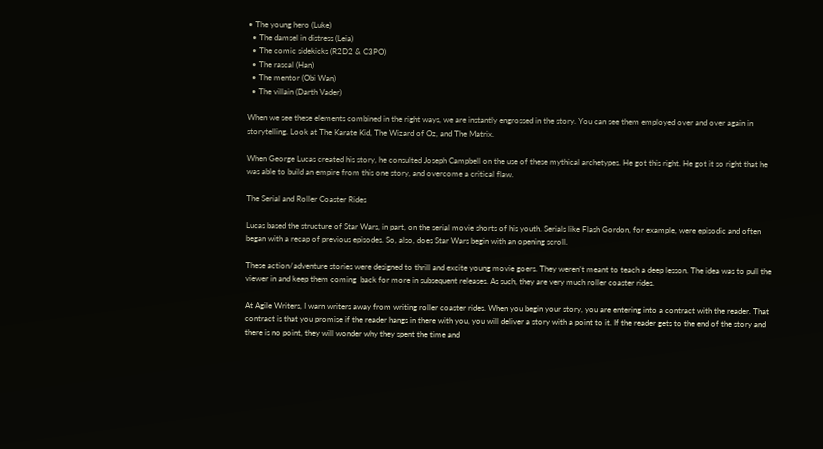• The young hero (Luke)
  • The damsel in distress (Leia)
  • The comic sidekicks (R2D2 & C3PO)
  • The rascal (Han)
  • The mentor (Obi Wan)
  • The villain (Darth Vader)

When we see these elements combined in the right ways, we are instantly engrossed in the story. You can see them employed over and over again in storytelling. Look at The Karate Kid, The Wizard of Oz, and The Matrix.

When George Lucas created his story, he consulted Joseph Campbell on the use of these mythical archetypes. He got this right. He got it so right that he was able to build an empire from this one story, and overcome a critical flaw.

The Serial and Roller Coaster Rides

Lucas based the structure of Star Wars, in part, on the serial movie shorts of his youth. Serials like Flash Gordon, for example, were episodic and often began with a recap of previous episodes. So, also, does Star Wars begin with an opening scroll.

These action/adventure stories were designed to thrill and excite young movie goers. They weren’t meant to teach a deep lesson. The idea was to pull the viewer in and keep them coming  back for more in subsequent releases. As such, they are very much roller coaster rides.

At Agile Writers, I warn writers away from writing roller coaster rides. When you begin your story, you are entering into a contract with the reader. That contract is that you promise if the reader hangs in there with you, you will deliver a story with a point to it. If the reader gets to the end of the story and there is no point, they will wonder why they spent the time and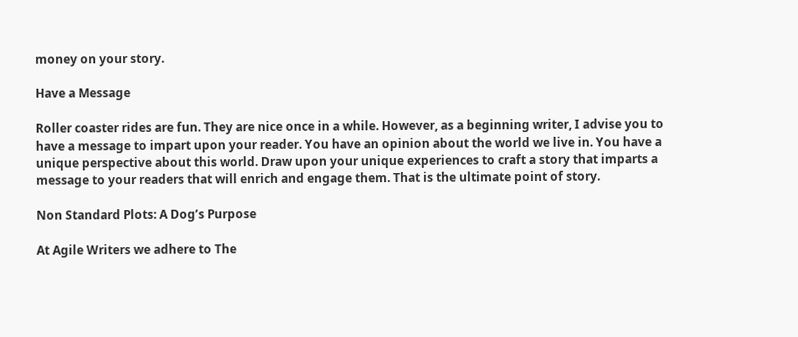money on your story.

Have a Message

Roller coaster rides are fun. They are nice once in a while. However, as a beginning writer, I advise you to have a message to impart upon your reader. You have an opinion about the world we live in. You have a unique perspective about this world. Draw upon your unique experiences to craft a story that imparts a message to your readers that will enrich and engage them. That is the ultimate point of story.

Non Standard Plots: A Dog’s Purpose

At Agile Writers we adhere to The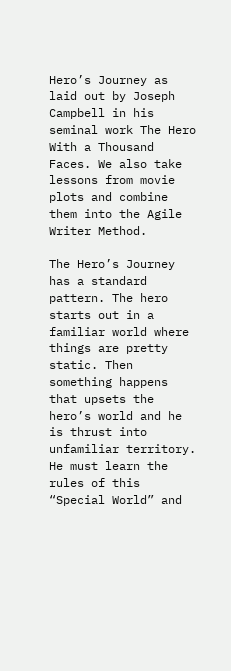Hero’s Journey as laid out by Joseph Campbell in his seminal work The Hero With a Thousand Faces. We also take lessons from movie plots and combine them into the Agile Writer Method.

The Hero’s Journey has a standard pattern. The hero starts out in a familiar world where things are pretty static. Then something happens that upsets the hero’s world and he is thrust into unfamiliar territory. He must learn the rules of this “Special World” and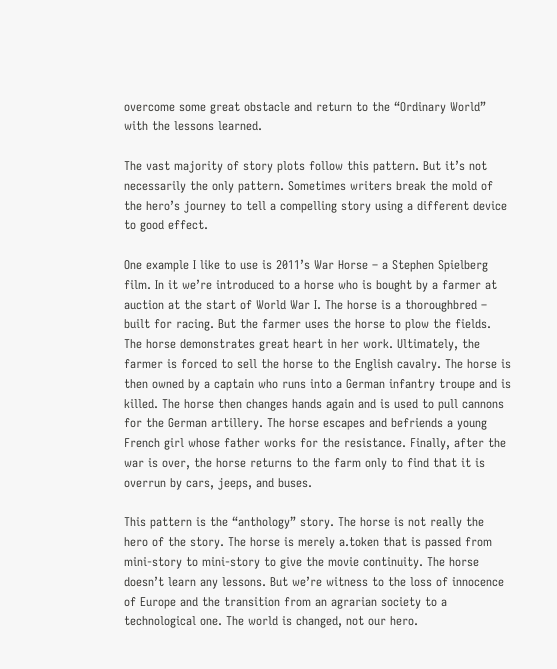overcome some great obstacle and return to the “Ordinary World” with the lessons learned.

The vast majority of story plots follow this pattern. But it’s not necessarily the only pattern. Sometimes writers break the mold of the hero’s journey to tell a compelling story using a different device to good effect.

One example I like to use is 2011’s War Horse – a Stephen Spielberg film. In it we’re introduced to a horse who is bought by a farmer at auction at the start of World War I. The horse is a thoroughbred – built for racing. But the farmer uses the horse to plow the fields. The horse demonstrates great heart in her work. Ultimately, the farmer is forced to sell the horse to the English cavalry. The horse is then owned by a captain who runs into a German infantry troupe and is killed. The horse then changes hands again and is used to pull cannons for the German artillery. The horse escapes and befriends a young French girl whose father works for the resistance. Finally, after the war is over, the horse returns to the farm only to find that it is overrun by cars, jeeps, and buses.

This pattern is the “anthology” story. The horse is not really the hero of the story. The horse is merely a.token that is passed from mini-story to mini-story to give the movie continuity. The horse doesn’t learn any lessons. But we’re witness to the loss of innocence of Europe and the transition from an agrarian society to a technological one. The world is changed, not our hero.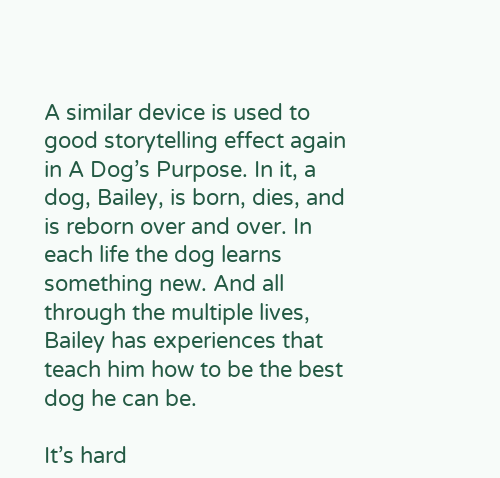A similar device is used to good storytelling effect again in A Dog’s Purpose. In it, a dog, Bailey, is born, dies, and is reborn over and over. In each life the dog learns something new. And all through the multiple lives, Bailey has experiences that teach him how to be the best dog he can be.

It’s hard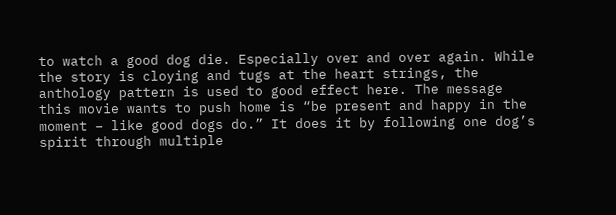to watch a good dog die. Especially over and over again. While the story is cloying and tugs at the heart strings, the anthology pattern is used to good effect here. The message this movie wants to push home is “be present and happy in the moment – like good dogs do.” It does it by following one dog’s spirit through multiple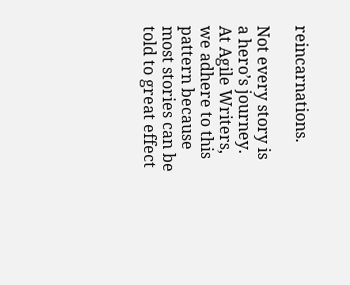reincarnations.

Not every story is a hero’s journey. At Agile Writers, we adhere to this pattern because most stories can be told to great effect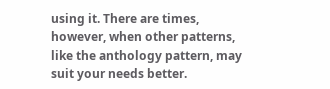using it. There are times, however, when other patterns, like the anthology pattern, may suit your needs better.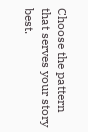Choose the pattern that serves your story best.